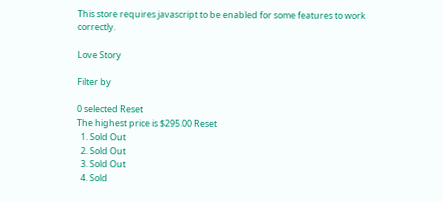This store requires javascript to be enabled for some features to work correctly.

Love Story

Filter by

0 selected Reset
The highest price is $295.00 Reset
  1. Sold Out
  2. Sold Out
  3. Sold Out
  4. Sold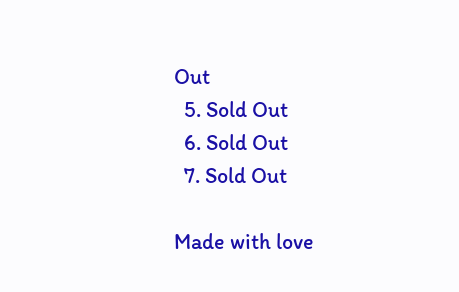Out
  5. Sold Out
  6. Sold Out
  7. Sold Out

Made with love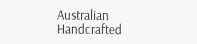Australian Handcrafted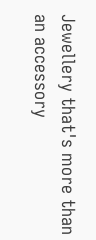Jewellery that's more than an accessory